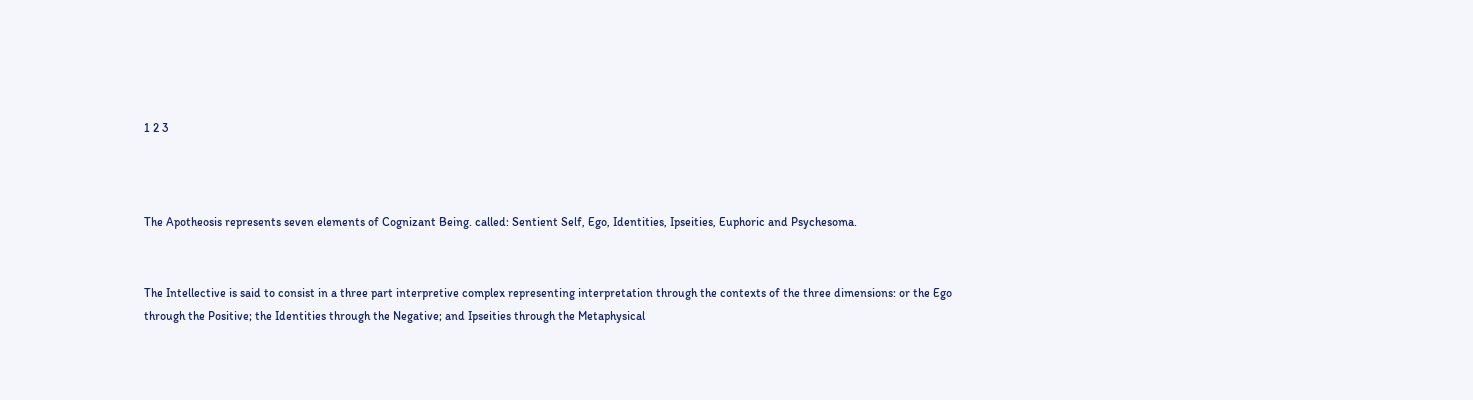1 2 3



The Apotheosis represents seven elements of Cognizant Being. called: Sentient Self, Ego, Identities, Ipseities, Euphoric and Psychesoma.


The Intellective is said to consist in a three part interpretive complex representing interpretation through the contexts of the three dimensions: or the Ego through the Positive; the Identities through the Negative; and Ipseities through the Metaphysical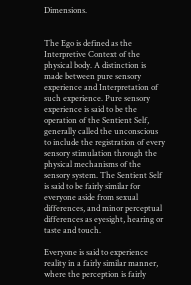Dimensions.


The Ego is defined as the Interpretive Context of the physical body. A distinction is made between pure sensory experience and Interpretation of such experience. Pure sensory experience is said to be the operation of the Sentient Self, generally called the unconscious to include the registration of every sensory stimulation through the physical mechanisms of the sensory system. The Sentient Self is said to be fairly similar for everyone aside from sexual differences, and minor perceptual differences as eyesight, hearing or taste and touch.

Everyone is said to experience reality in a fairly similar manner, where the perception is fairly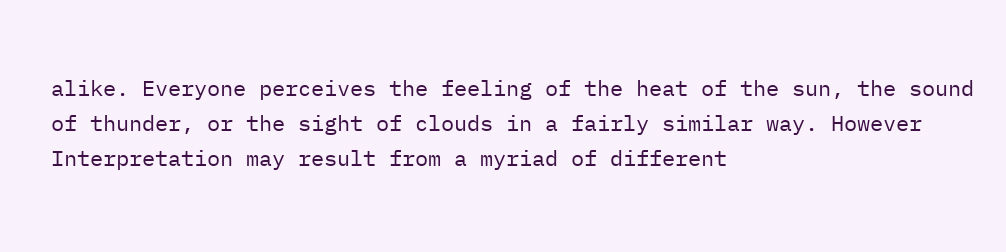alike. Everyone perceives the feeling of the heat of the sun, the sound of thunder, or the sight of clouds in a fairly similar way. However Interpretation may result from a myriad of different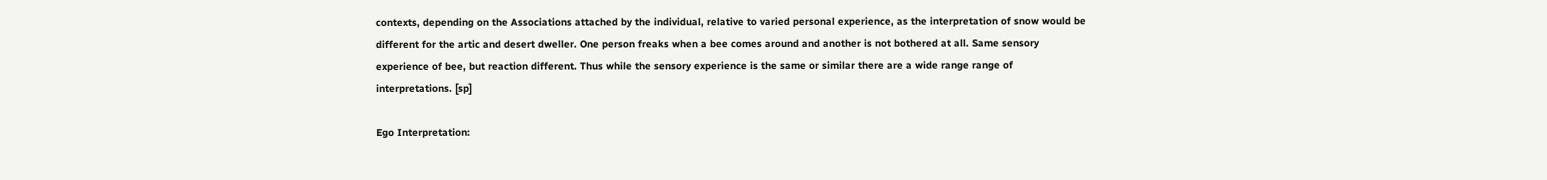contexts, depending on the Associations attached by the individual, relative to varied personal experience, as the interpretation of snow would be different for the artic and desert dweller. One person freaks when a bee comes around and another is not bothered at all. Same sensory experience of bee, but reaction different. Thus while the sensory experience is the same or similar there are a wide range range of interpretations. [sp]

Ego Interpretation: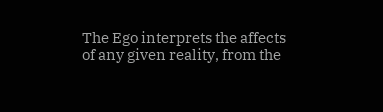The Ego interprets the affects of any given reality, from the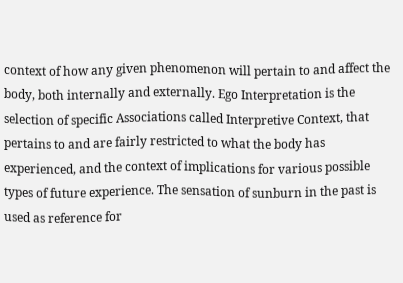context of how any given phenomenon will pertain to and affect the body, both internally and externally. Ego Interpretation is the selection of specific Associations called Interpretive Context, that pertains to and are fairly restricted to what the body has experienced, and the context of implications for various possible types of future experience. The sensation of sunburn in the past is used as reference for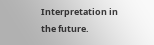Interpretation in the future.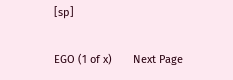[sp]

EGO (1 of x)       Next Page